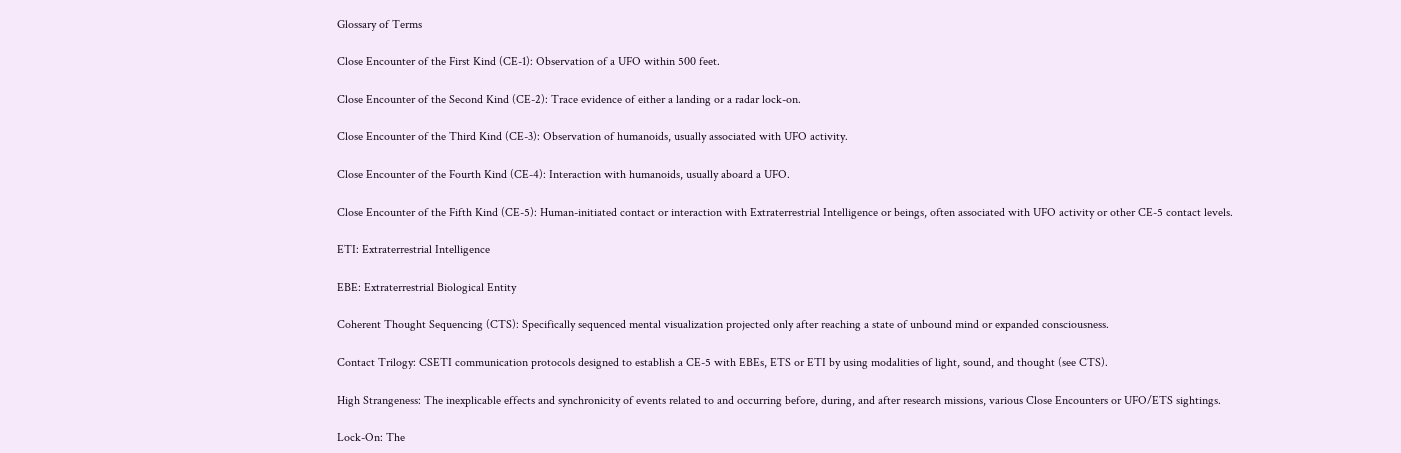Glossary of Terms

Close Encounter of the First Kind (CE-1): Observation of a UFO within 500 feet.

Close Encounter of the Second Kind (CE-2): Trace evidence of either a landing or a radar lock-on.

Close Encounter of the Third Kind (CE-3): Observation of humanoids, usually associated with UFO activity.

Close Encounter of the Fourth Kind (CE-4): Interaction with humanoids, usually aboard a UFO.

Close Encounter of the Fifth Kind (CE-5): Human-initiated contact or interaction with Extraterrestrial Intelligence or beings, often associated with UFO activity or other CE-5 contact levels.

ETI: Extraterrestrial Intelligence

EBE: Extraterrestrial Biological Entity

Coherent Thought Sequencing (CTS): Specifically sequenced mental visualization projected only after reaching a state of unbound mind or expanded consciousness.

Contact Trilogy: CSETI communication protocols designed to establish a CE-5 with EBEs, ETS or ETI by using modalities of light, sound, and thought (see CTS).

High Strangeness: The inexplicable effects and synchronicity of events related to and occurring before, during, and after research missions, various Close Encounters or UFO/ETS sightings.

Lock-On: The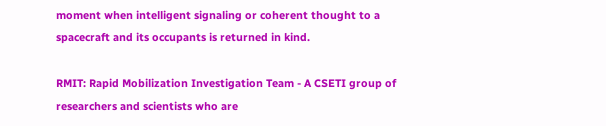moment when intelligent signaling or coherent thought to a spacecraft and its occupants is returned in kind.

RMIT: Rapid Mobilization Investigation Team - A CSETI group of researchers and scientists who are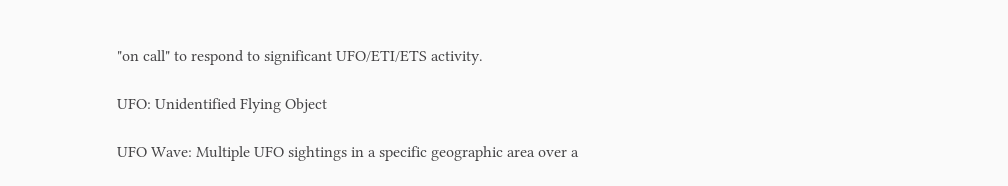"on call" to respond to significant UFO/ETI/ETS activity.

UFO: Unidentified Flying Object

UFO Wave: Multiple UFO sightings in a specific geographic area over a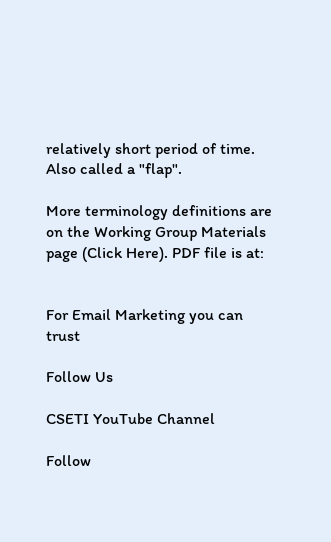relatively short period of time. Also called a "flap".

More terminology definitions are on the Working Group Materials page (Click Here). PDF file is at:


For Email Marketing you can trust

Follow Us

CSETI YouTube Channel

Follow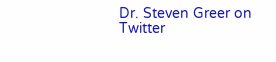Dr. Steven Greer on Twitter